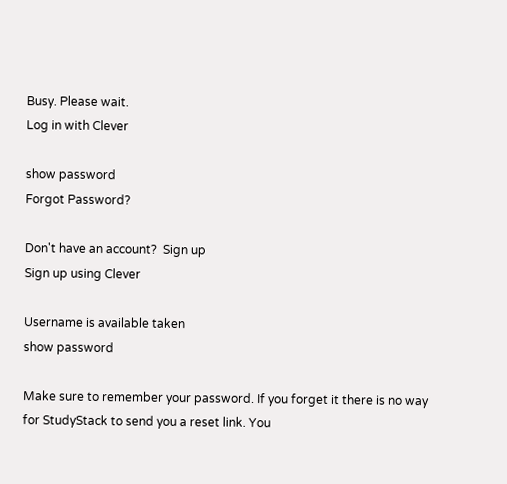Busy. Please wait.
Log in with Clever

show password
Forgot Password?

Don't have an account?  Sign up
Sign up using Clever

Username is available taken
show password

Make sure to remember your password. If you forget it there is no way for StudyStack to send you a reset link. You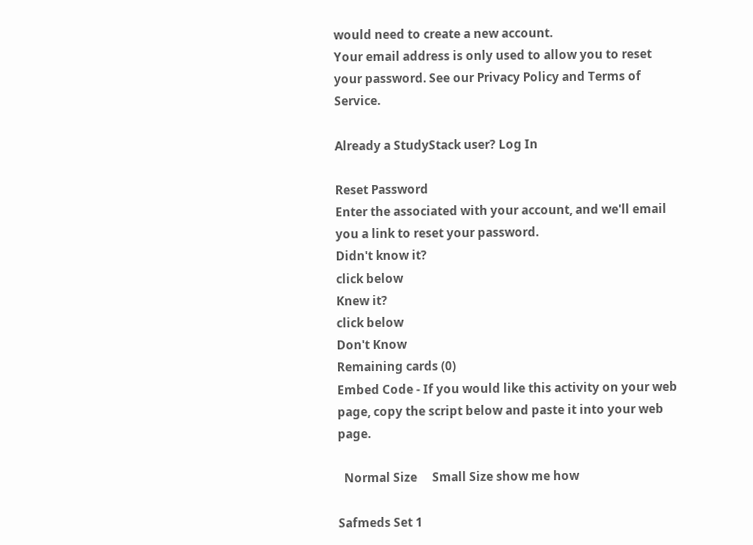would need to create a new account.
Your email address is only used to allow you to reset your password. See our Privacy Policy and Terms of Service.

Already a StudyStack user? Log In

Reset Password
Enter the associated with your account, and we'll email you a link to reset your password.
Didn't know it?
click below
Knew it?
click below
Don't Know
Remaining cards (0)
Embed Code - If you would like this activity on your web page, copy the script below and paste it into your web page.

  Normal Size     Small Size show me how

Safmeds Set 1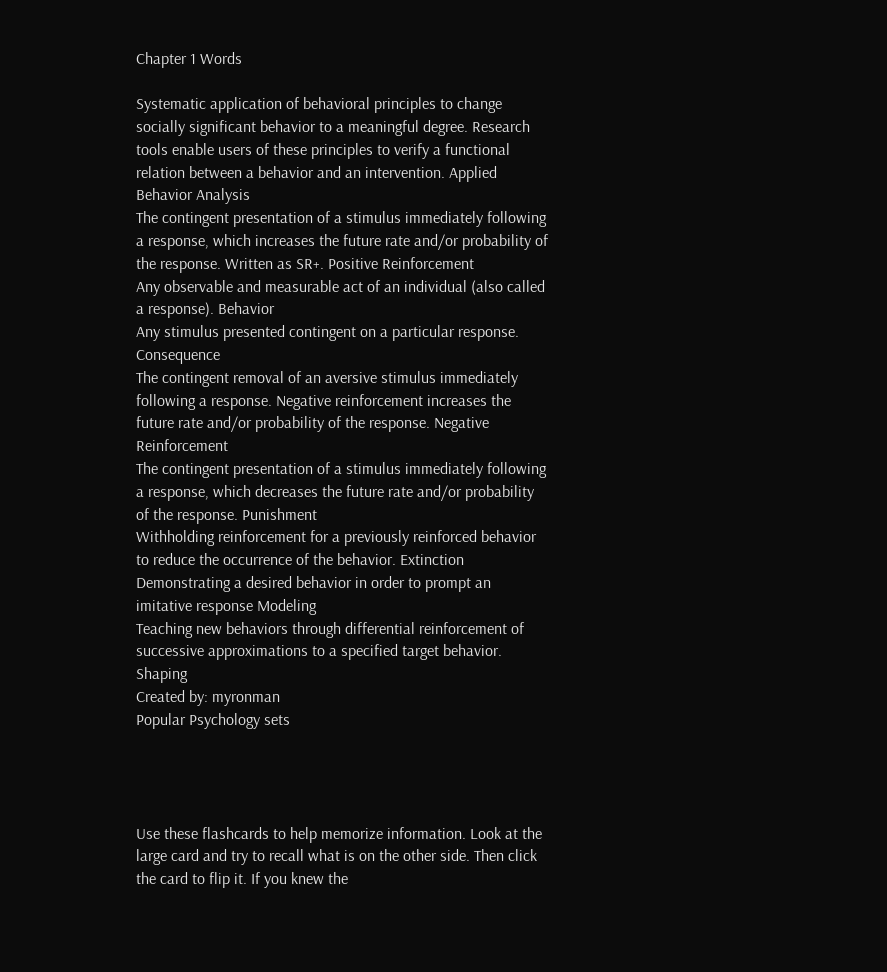Chapter 1 Words

Systematic application of behavioral principles to change socially significant behavior to a meaningful degree. Research tools enable users of these principles to verify a functional relation between a behavior and an intervention. Applied Behavior Analysis
The contingent presentation of a stimulus immediately following a response, which increases the future rate and/or probability of the response. Written as SR+. Positive Reinforcement
Any observable and measurable act of an individual (also called a response). Behavior
Any stimulus presented contingent on a particular response. Consequence
The contingent removal of an aversive stimulus immediately following a response. Negative reinforcement increases the future rate and/or probability of the response. Negative Reinforcement
The contingent presentation of a stimulus immediately following a response, which decreases the future rate and/or probability of the response. Punishment
Withholding reinforcement for a previously reinforced behavior to reduce the occurrence of the behavior. Extinction
Demonstrating a desired behavior in order to prompt an imitative response Modeling
Teaching new behaviors through differential reinforcement of successive approximations to a specified target behavior. Shaping
Created by: myronman
Popular Psychology sets




Use these flashcards to help memorize information. Look at the large card and try to recall what is on the other side. Then click the card to flip it. If you knew the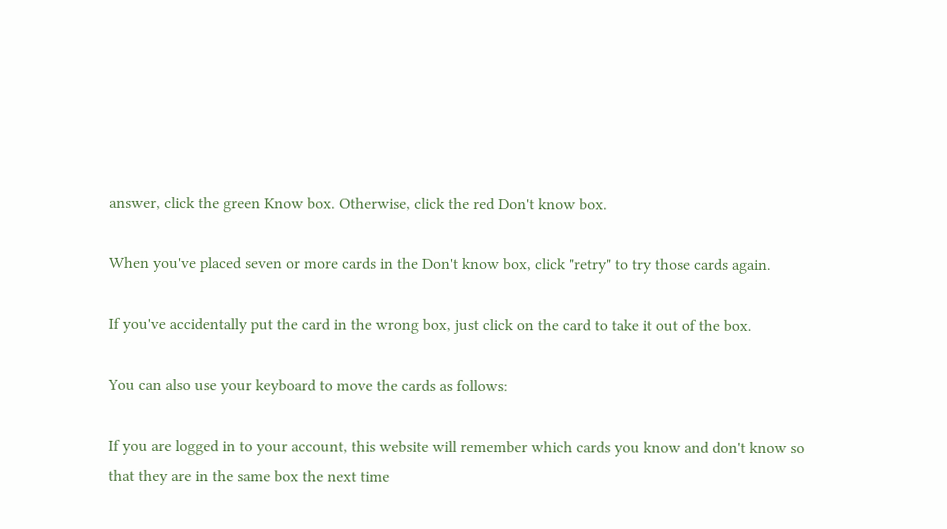answer, click the green Know box. Otherwise, click the red Don't know box.

When you've placed seven or more cards in the Don't know box, click "retry" to try those cards again.

If you've accidentally put the card in the wrong box, just click on the card to take it out of the box.

You can also use your keyboard to move the cards as follows:

If you are logged in to your account, this website will remember which cards you know and don't know so that they are in the same box the next time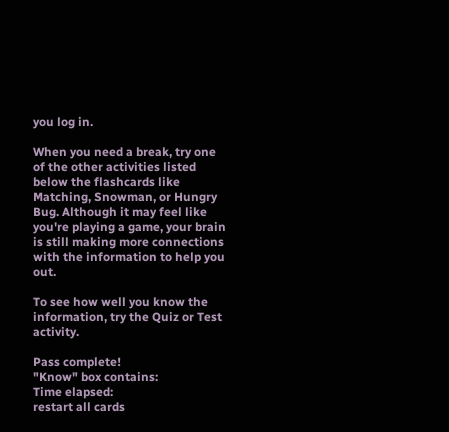you log in.

When you need a break, try one of the other activities listed below the flashcards like Matching, Snowman, or Hungry Bug. Although it may feel like you're playing a game, your brain is still making more connections with the information to help you out.

To see how well you know the information, try the Quiz or Test activity.

Pass complete!
"Know" box contains:
Time elapsed:
restart all cards